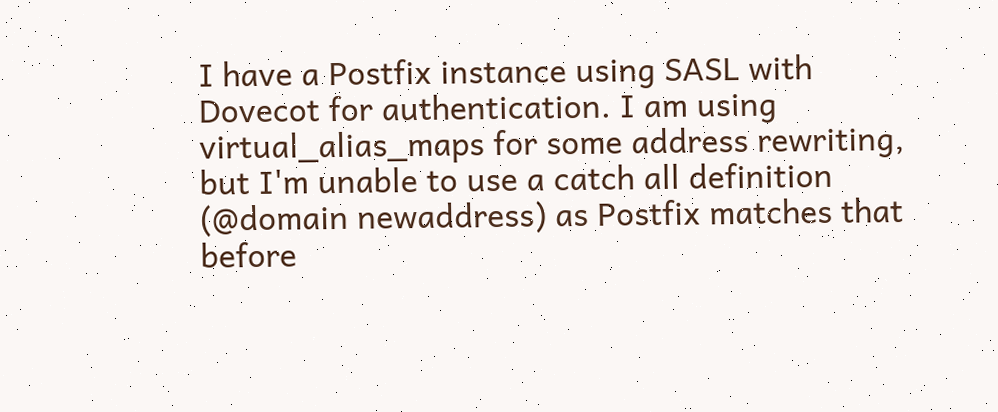I have a Postfix instance using SASL with Dovecot for authentication. I am using virtual_alias_maps for some address rewriting, but I'm unable to use a catch all definition (@domain newaddress) as Postfix matches that before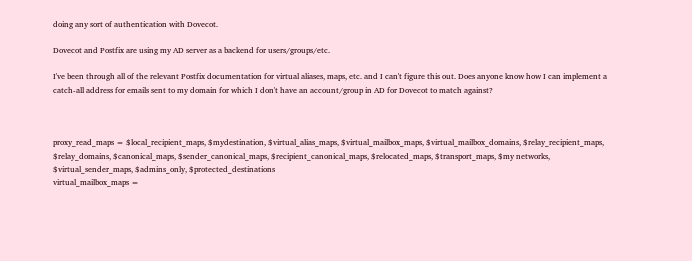doing any sort of authentication with Dovecot.

Dovecot and Postfix are using my AD server as a backend for users/groups/etc.

I've been through all of the relevant Postfix documentation for virtual aliases, maps, etc. and I can't figure this out. Does anyone know how I can implement a catch-all address for emails sent to my domain for which I don't have an account/group in AD for Dovecot to match against?



proxy_read_maps = $local_recipient_maps, $mydestination, $virtual_alias_maps, $virtual_mailbox_maps, $virtual_mailbox_domains, $relay_recipient_maps, $relay_domains, $canonical_maps, $sender_canonical_maps, $recipient_canonical_maps, $relocated_maps, $transport_maps, $my networks, $virtual_sender_maps, $admins_only, $protected_destinations
virtual_mailbox_maps =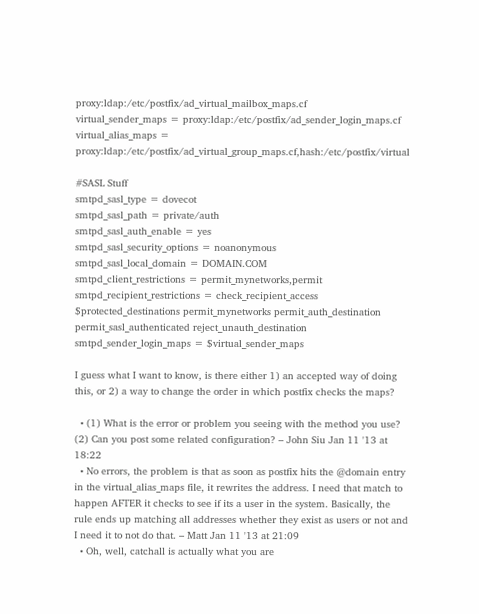proxy:ldap:/etc/postfix/ad_virtual_mailbox_maps.cf
virtual_sender_maps = proxy:ldap:/etc/postfix/ad_sender_login_maps.cf
virtual_alias_maps = proxy:ldap:/etc/postfix/ad_virtual_group_maps.cf,hash:/etc/postfix/virtual

#SASL Stuff
smtpd_sasl_type = dovecot
smtpd_sasl_path = private/auth
smtpd_sasl_auth_enable = yes
smtpd_sasl_security_options = noanonymous
smtpd_sasl_local_domain = DOMAIN.COM
smtpd_client_restrictions = permit_mynetworks,permit
smtpd_recipient_restrictions = check_recipient_access $protected_destinations permit_mynetworks permit_auth_destination permit_sasl_authenticated reject_unauth_destination
smtpd_sender_login_maps = $virtual_sender_maps

I guess what I want to know, is there either 1) an accepted way of doing this, or 2) a way to change the order in which postfix checks the maps?

  • (1) What is the error or problem you seeing with the method you use? (2) Can you post some related configuration? – John Siu Jan 11 '13 at 18:22
  • No errors, the problem is that as soon as postfix hits the @domain entry in the virtual_alias_maps file, it rewrites the address. I need that match to happen AFTER it checks to see if its a user in the system. Basically, the rule ends up matching all addresses whether they exist as users or not and I need it to not do that. – Matt Jan 11 '13 at 21:09
  • Oh, well, catchall is actually what you are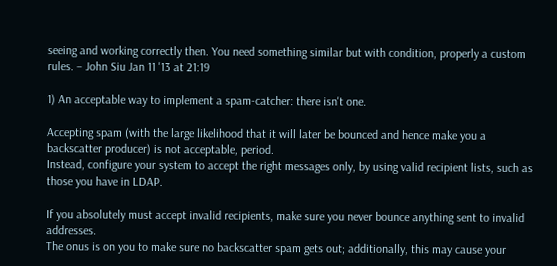seeing and working correctly then. You need something similar but with condition, properly a custom rules. – John Siu Jan 11 '13 at 21:19

1) An acceptable way to implement a spam-catcher: there isn't one.

Accepting spam (with the large likelihood that it will later be bounced and hence make you a backscatter producer) is not acceptable, period.
Instead, configure your system to accept the right messages only, by using valid recipient lists, such as those you have in LDAP.

If you absolutely must accept invalid recipients, make sure you never bounce anything sent to invalid addresses.
The onus is on you to make sure no backscatter spam gets out; additionally, this may cause your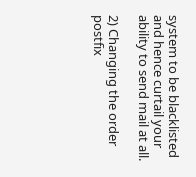system to be blacklisted and hence curtail your ability to send mail at all.

2) Changing the order postfix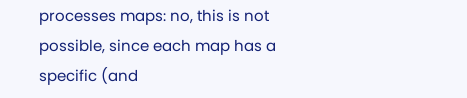processes maps: no, this is not possible, since each map has a specific (and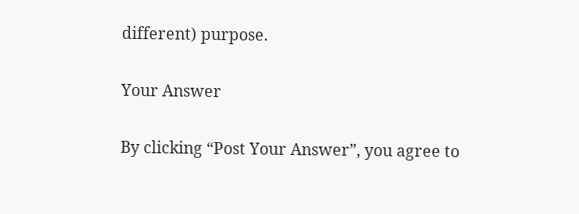different) purpose.

Your Answer

By clicking “Post Your Answer”, you agree to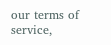our terms of service,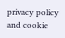privacy policy and cookie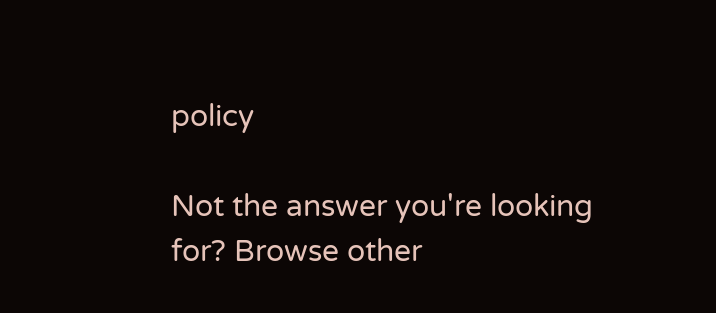policy

Not the answer you're looking for? Browse other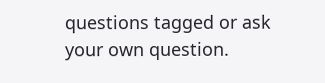questions tagged or ask your own question.